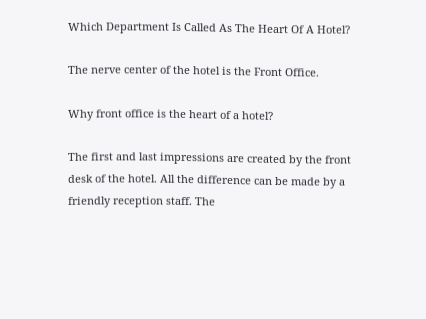Which Department Is Called As The Heart Of A Hotel?

The nerve center of the hotel is the Front Office.

Why front office is the heart of a hotel?

The first and last impressions are created by the front desk of the hotel. All the difference can be made by a friendly reception staff. The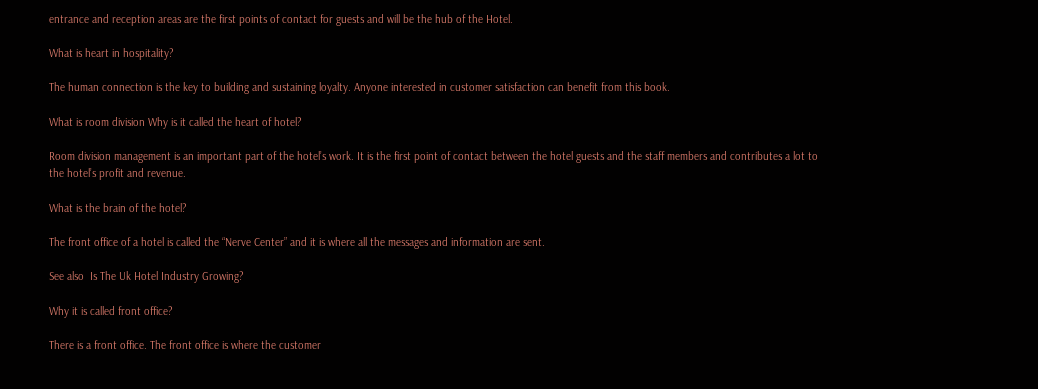entrance and reception areas are the first points of contact for guests and will be the hub of the Hotel.

What is heart in hospitality?

The human connection is the key to building and sustaining loyalty. Anyone interested in customer satisfaction can benefit from this book.

What is room division Why is it called the heart of hotel?

Room division management is an important part of the hotel’s work. It is the first point of contact between the hotel guests and the staff members and contributes a lot to the hotel’s profit and revenue.

What is the brain of the hotel?

The front office of a hotel is called the “Nerve Center” and it is where all the messages and information are sent.

See also  Is The Uk Hotel Industry Growing?

Why it is called front office?

There is a front office. The front office is where the customer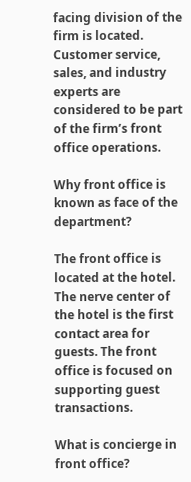facing division of the firm is located. Customer service, sales, and industry experts are considered to be part of the firm’s front office operations.

Why front office is known as face of the department?

The front office is located at the hotel. The nerve center of the hotel is the first contact area for guests. The front office is focused on supporting guest transactions.

What is concierge in front office?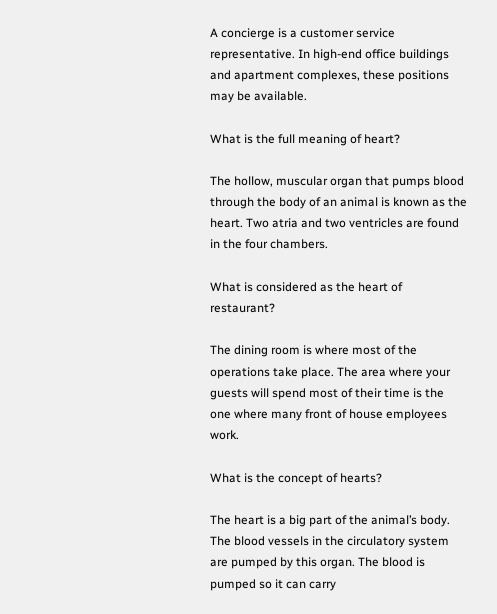A concierge is a customer service representative. In high-end office buildings and apartment complexes, these positions may be available.

What is the full meaning of heart?

The hollow, muscular organ that pumps blood through the body of an animal is known as the heart. Two atria and two ventricles are found in the four chambers.

What is considered as the heart of restaurant?

The dining room is where most of the operations take place. The area where your guests will spend most of their time is the one where many front of house employees work.

What is the concept of hearts?

The heart is a big part of the animal’s body. The blood vessels in the circulatory system are pumped by this organ. The blood is pumped so it can carry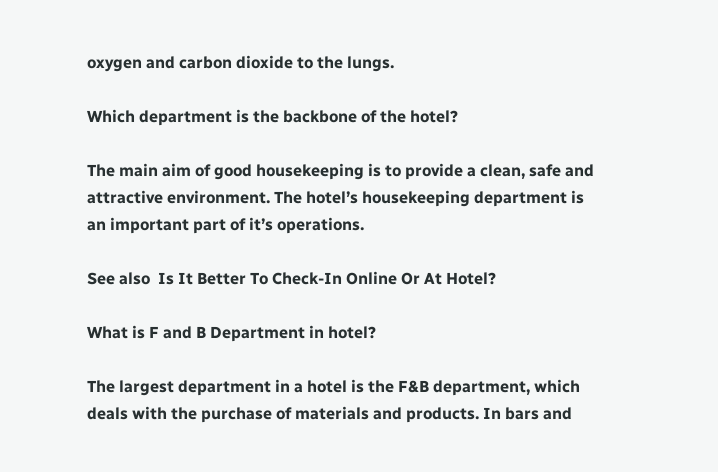oxygen and carbon dioxide to the lungs.

Which department is the backbone of the hotel?

The main aim of good housekeeping is to provide a clean, safe and attractive environment. The hotel’s housekeeping department is an important part of it’s operations.

See also  Is It Better To Check-In Online Or At Hotel?

What is F and B Department in hotel?

The largest department in a hotel is the F&B department, which deals with the purchase of materials and products. In bars and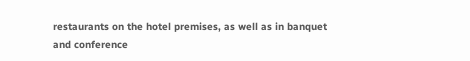restaurants on the hotel premises, as well as in banquet and conference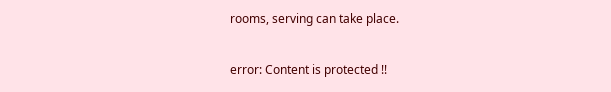rooms, serving can take place.

error: Content is protected !!